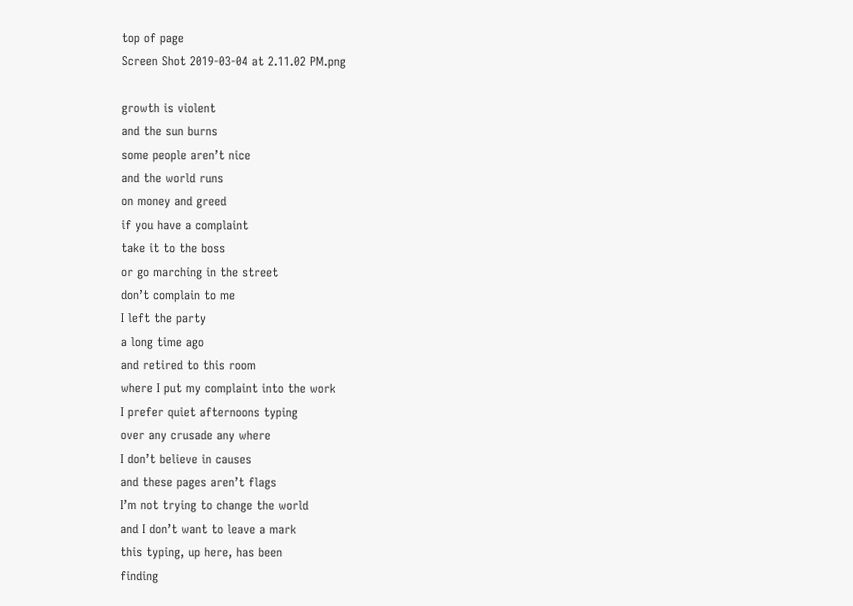top of page
Screen Shot 2019-03-04 at 2.11.02 PM.png

growth is violent
and the sun burns
some people aren’t nice
and the world runs
on money and greed
if you have a complaint
take it to the boss
or go marching in the street
don’t complain to me
I left the party
a long time ago
and retired to this room
where I put my complaint into the work
I prefer quiet afternoons typing
over any crusade any where
I don’t believe in causes
and these pages aren’t flags
I’m not trying to change the world
and I don’t want to leave a mark
this typing, up here, has been
finding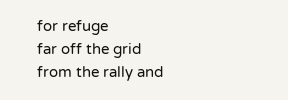for refuge
far off the grid
from the rally and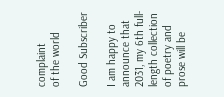complaint
of the world

Good Subscriber

I am happy to announce that 2031, my 6th full-length collection of poetry and prose will be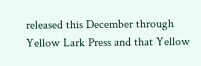released this December through Yellow Lark Press and that Yellow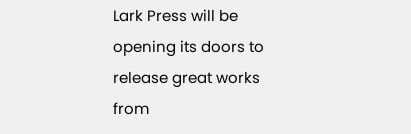Lark Press will be opening its doors to release great works from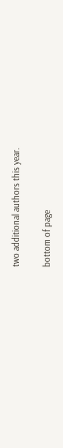two additional authors this year.

bottom of page